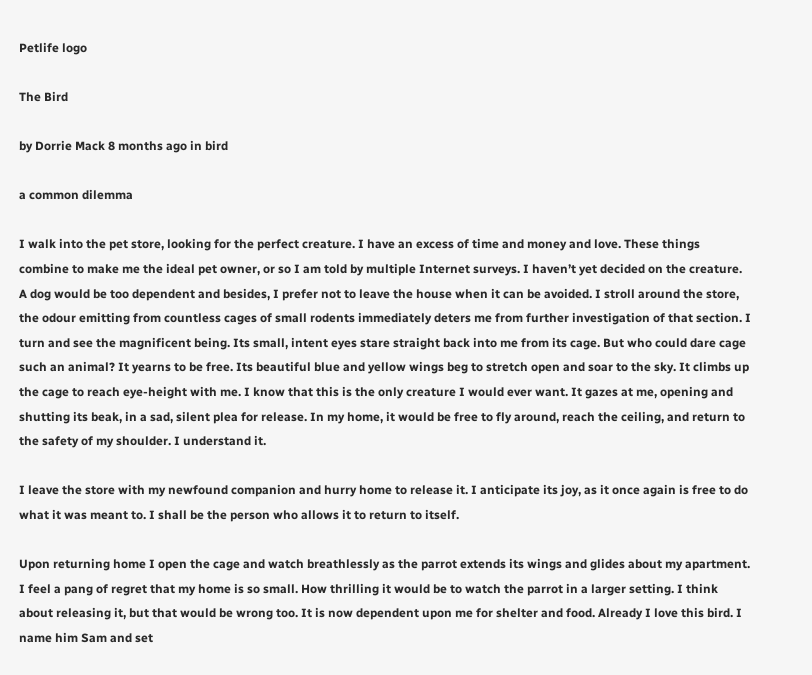Petlife logo

The Bird

by Dorrie Mack 8 months ago in bird

a common dilemma

I walk into the pet store, looking for the perfect creature. I have an excess of time and money and love. These things combine to make me the ideal pet owner, or so I am told by multiple Internet surveys. I haven’t yet decided on the creature. A dog would be too dependent and besides, I prefer not to leave the house when it can be avoided. I stroll around the store, the odour emitting from countless cages of small rodents immediately deters me from further investigation of that section. I turn and see the magnificent being. Its small, intent eyes stare straight back into me from its cage. But who could dare cage such an animal? It yearns to be free. Its beautiful blue and yellow wings beg to stretch open and soar to the sky. It climbs up the cage to reach eye-height with me. I know that this is the only creature I would ever want. It gazes at me, opening and shutting its beak, in a sad, silent plea for release. In my home, it would be free to fly around, reach the ceiling, and return to the safety of my shoulder. I understand it.

I leave the store with my newfound companion and hurry home to release it. I anticipate its joy, as it once again is free to do what it was meant to. I shall be the person who allows it to return to itself.

Upon returning home I open the cage and watch breathlessly as the parrot extends its wings and glides about my apartment. I feel a pang of regret that my home is so small. How thrilling it would be to watch the parrot in a larger setting. I think about releasing it, but that would be wrong too. It is now dependent upon me for shelter and food. Already I love this bird. I name him Sam and set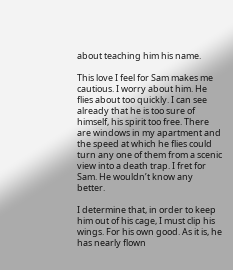about teaching him his name.

This love I feel for Sam makes me cautious. I worry about him. He flies about too quickly. I can see already that he is too sure of himself, his spirit too free. There are windows in my apartment and the speed at which he flies could turn any one of them from a scenic view into a death trap. I fret for Sam. He wouldn’t know any better.

I determine that, in order to keep him out of his cage, I must clip his wings. For his own good. As it is, he has nearly flown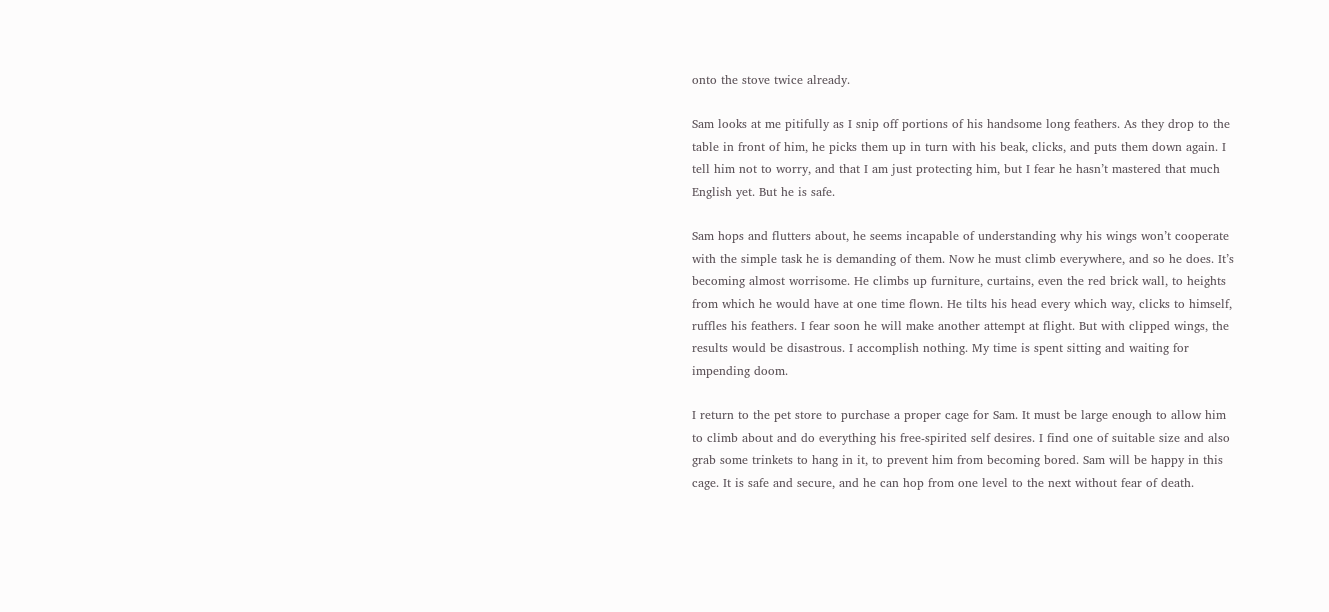onto the stove twice already.

Sam looks at me pitifully as I snip off portions of his handsome long feathers. As they drop to the table in front of him, he picks them up in turn with his beak, clicks, and puts them down again. I tell him not to worry, and that I am just protecting him, but I fear he hasn’t mastered that much English yet. But he is safe.

Sam hops and flutters about, he seems incapable of understanding why his wings won’t cooperate with the simple task he is demanding of them. Now he must climb everywhere, and so he does. It’s becoming almost worrisome. He climbs up furniture, curtains, even the red brick wall, to heights from which he would have at one time flown. He tilts his head every which way, clicks to himself, ruffles his feathers. I fear soon he will make another attempt at flight. But with clipped wings, the results would be disastrous. I accomplish nothing. My time is spent sitting and waiting for impending doom.

I return to the pet store to purchase a proper cage for Sam. It must be large enough to allow him to climb about and do everything his free-spirited self desires. I find one of suitable size and also grab some trinkets to hang in it, to prevent him from becoming bored. Sam will be happy in this cage. It is safe and secure, and he can hop from one level to the next without fear of death.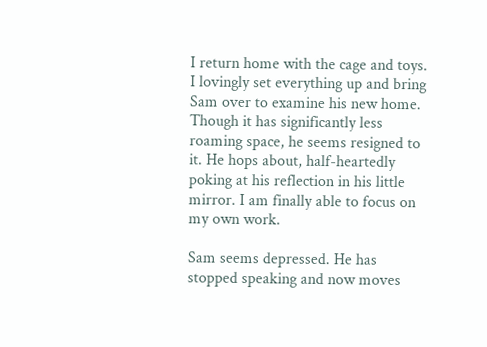I return home with the cage and toys. I lovingly set everything up and bring Sam over to examine his new home. Though it has significantly less roaming space, he seems resigned to it. He hops about, half-heartedly poking at his reflection in his little mirror. I am finally able to focus on my own work.

Sam seems depressed. He has stopped speaking and now moves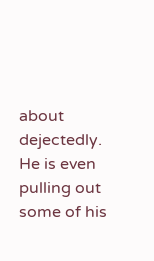about dejectedly. He is even pulling out some of his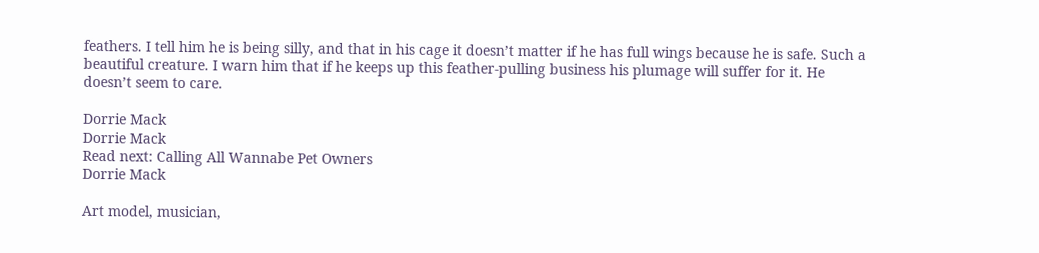feathers. I tell him he is being silly, and that in his cage it doesn’t matter if he has full wings because he is safe. Such a beautiful creature. I warn him that if he keeps up this feather-pulling business his plumage will suffer for it. He doesn’t seem to care.

Dorrie Mack
Dorrie Mack
Read next: Calling All Wannabe Pet Owners
Dorrie Mack

Art model, musician,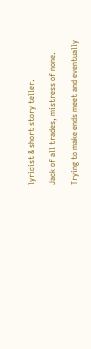lyricist & short story teller.

Jack of all trades, mistress of none.

Trying to make ends meet and eventually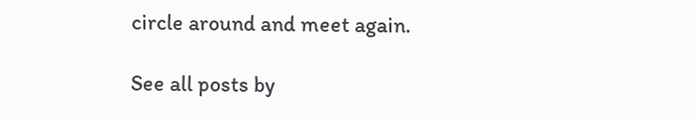circle around and meet again.

See all posts by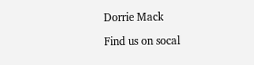Dorrie Mack

Find us on socal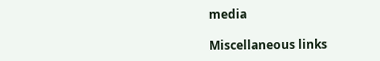media

Miscellaneous links